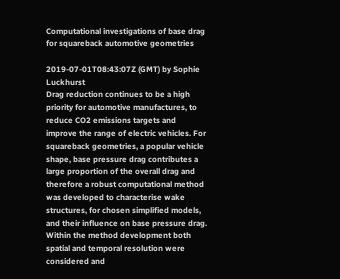Computational investigations of base drag for squareback automotive geometries

2019-07-01T08:43:07Z (GMT) by Sophie Luckhurst
Drag reduction continues to be a high priority for automotive manufactures, to reduce CO2 emissions targets and improve the range of electric vehicles. For squareback geometries, a popular vehicle shape, base pressure drag contributes a large proportion of the overall drag and therefore a robust computational method was developed to characterise wake structures, for chosen simplified models, and their influence on base pressure drag. Within the method development both spatial and temporal resolution were considered and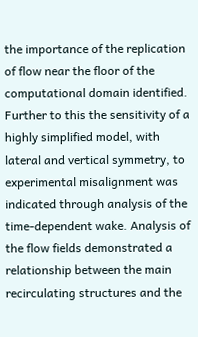the importance of the replication of flow near the floor of the computational domain identified. Further to this the sensitivity of a highly simplified model, with lateral and vertical symmetry, to experimental misalignment was indicated through analysis of the time-dependent wake. Analysis of the flow fields demonstrated a relationship between the main recirculating structures and the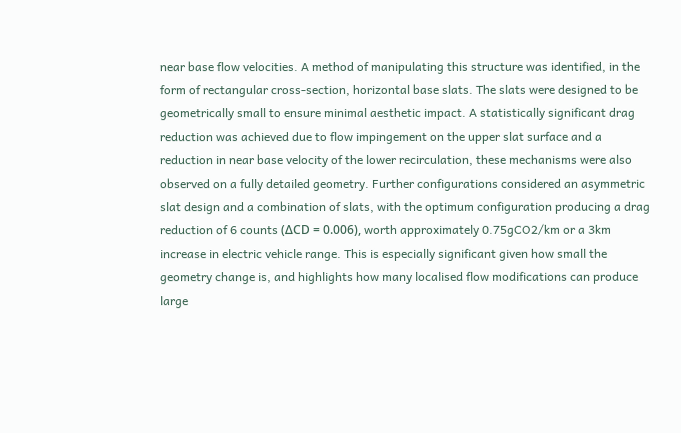near base flow velocities. A method of manipulating this structure was identified, in the form of rectangular cross-section, horizontal base slats. The slats were designed to be geometrically small to ensure minimal aesthetic impact. A statistically significant drag reduction was achieved due to flow impingement on the upper slat surface and a reduction in near base velocity of the lower recirculation, these mechanisms were also observed on a fully detailed geometry. Further configurations considered an asymmetric slat design and a combination of slats, with the optimum configuration producing a drag reduction of 6 counts (ΔCD = 0.006), worth approximately 0.75gCO2/km or a 3km increase in electric vehicle range. This is especially significant given how small the geometry change is, and highlights how many localised flow modifications can produce large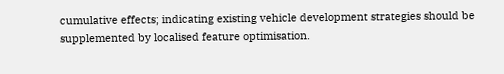cumulative effects; indicating existing vehicle development strategies should be supplemented by localised feature optimisation.